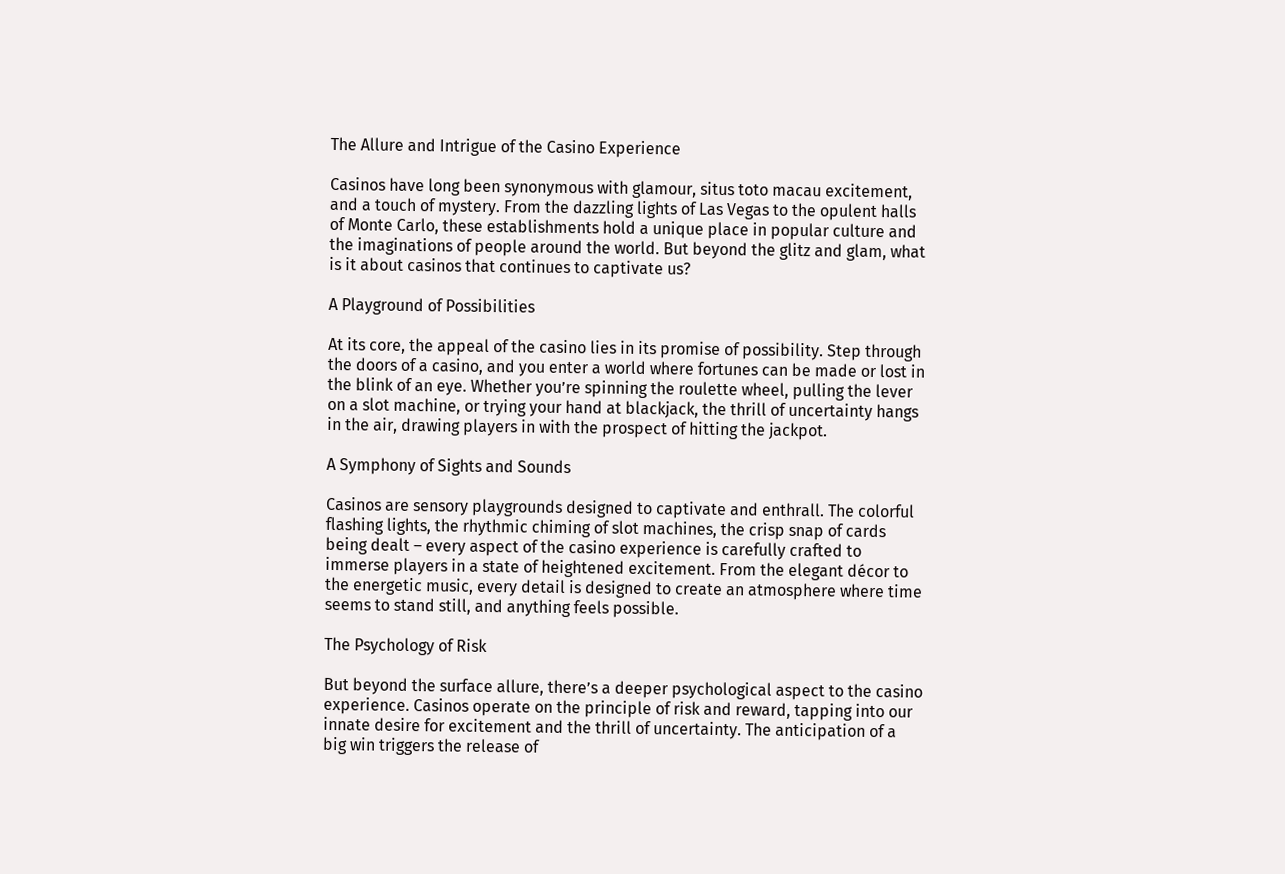The Allure and Intrigue of the Casino Experience

Casinos have long been synonymous with glamour, situs toto macau excitement, and a touch of mystery. From the dazzling lights of Las Vegas to the opulent halls of Monte Carlo, these establishments hold a unique place in popular culture and the imaginations of people around the world. But beyond the glitz and glam, what is it about casinos that continues to captivate us?

A Playground of Possibilities

At its core, the appeal of the casino lies in its promise of possibility. Step through the doors of a casino, and you enter a world where fortunes can be made or lost in the blink of an eye. Whether you’re spinning the roulette wheel, pulling the lever on a slot machine, or trying your hand at blackjack, the thrill of uncertainty hangs in the air, drawing players in with the prospect of hitting the jackpot.

A Symphony of Sights and Sounds

Casinos are sensory playgrounds designed to captivate and enthrall. The colorful flashing lights, the rhythmic chiming of slot machines, the crisp snap of cards being dealt – every aspect of the casino experience is carefully crafted to immerse players in a state of heightened excitement. From the elegant décor to the energetic music, every detail is designed to create an atmosphere where time seems to stand still, and anything feels possible.

The Psychology of Risk

But beyond the surface allure, there’s a deeper psychological aspect to the casino experience. Casinos operate on the principle of risk and reward, tapping into our innate desire for excitement and the thrill of uncertainty. The anticipation of a big win triggers the release of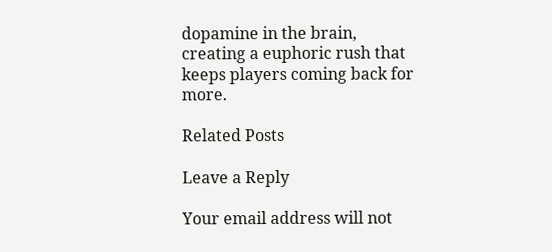dopamine in the brain, creating a euphoric rush that keeps players coming back for more.

Related Posts

Leave a Reply

Your email address will not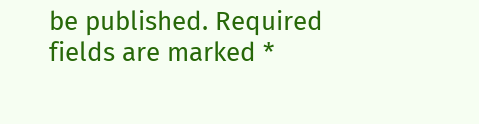be published. Required fields are marked *